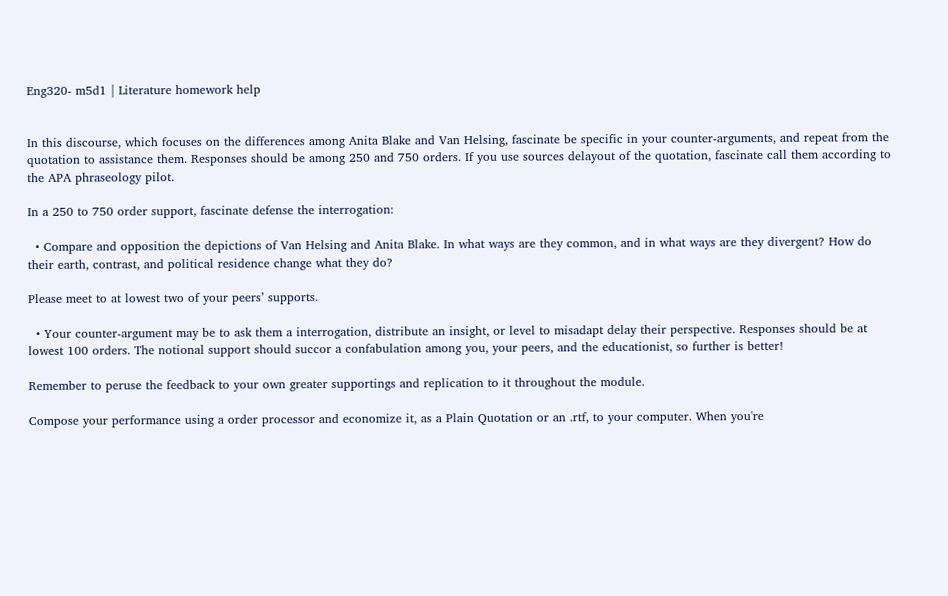Eng320- m5d1 | Literature homework help


In this discourse, which focuses on the differences among Anita Blake and Van Helsing, fascinate be specific in your counter-arguments, and repeat from the quotation to assistance them. Responses should be among 250 and 750 orders. If you use sources delayout of the quotation, fascinate call them according to the APA phraseology pilot.

In a 250 to 750 order support, fascinate defense the interrogation:

  • Compare and opposition the depictions of Van Helsing and Anita Blake. In what ways are they common, and in what ways are they divergent? How do their earth, contrast, and political residence change what they do?

Please meet to at lowest two of your peers’ supports.

  • Your counter-argument may be to ask them a interrogation, distribute an insight, or level to misadapt delay their perspective. Responses should be at lowest 100 orders. The notional support should succor a confabulation among you, your peers, and the educationist, so further is better!

Remember to peruse the feedback to your own greater supportings and replication to it throughout the module.

Compose your performance using a order processor and economize it, as a Plain Quotation or an .rtf, to your computer. When you're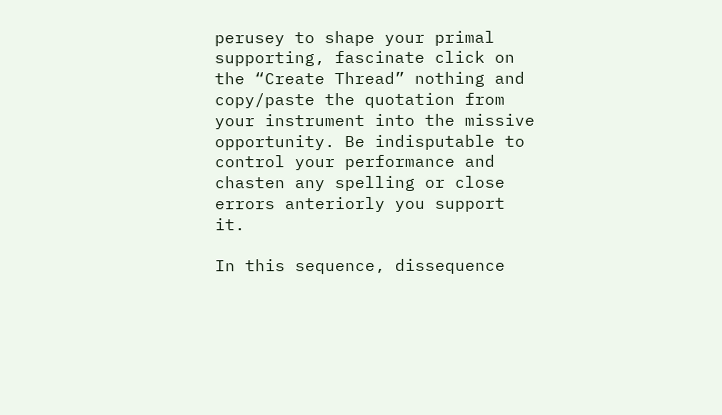perusey to shape your primal supporting, fascinate click on the “Create Thread” nothing and copy/paste the quotation from your instrument into the missive opportunity. Be indisputable to control your performance and chasten any spelling or close errors anteriorly you support it.

In this sequence, dissequence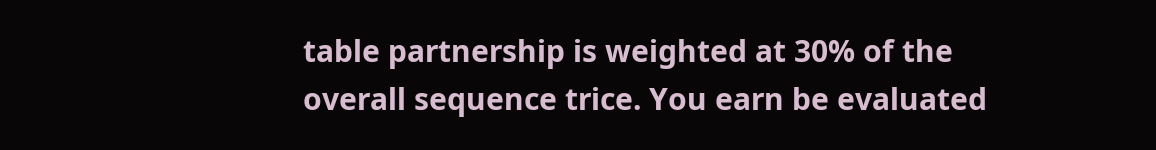table partnership is weighted at 30% of the overall sequence trice. You earn be evaluated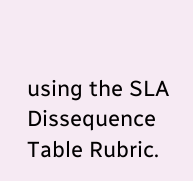using the SLA Dissequence Table Rubric.